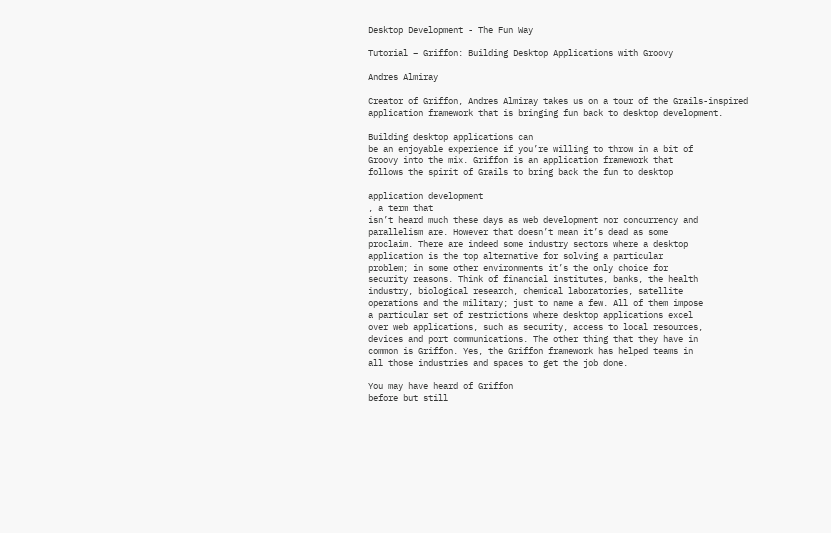Desktop Development - The Fun Way

Tutorial – Griffon: Building Desktop Applications with Groovy

Andres Almiray

Creator of Griffon, Andres Almiray takes us on a tour of the Grails-inspired application framework that is bringing fun back to desktop development.

Building desktop applications can
be an enjoyable experience if you’re willing to throw in a bit of
Groovy into the mix. Griffon is an application framework that
follows the spirit of Grails to bring back the fun to desktop

application development
, a term that
isn’t heard much these days as web development nor concurrency and
parallelism are. However that doesn’t mean it’s dead as some
proclaim. There are indeed some industry sectors where a desktop
application is the top alternative for solving a particular
problem; in some other environments it’s the only choice for
security reasons. Think of financial institutes, banks, the health
industry, biological research, chemical laboratories, satellite
operations and the military; just to name a few. All of them impose
a particular set of restrictions where desktop applications excel
over web applications, such as security, access to local resources,
devices and port communications. The other thing that they have in
common is Griffon. Yes, the Griffon framework has helped teams in
all those industries and spaces to get the job done.

You may have heard of Griffon
before but still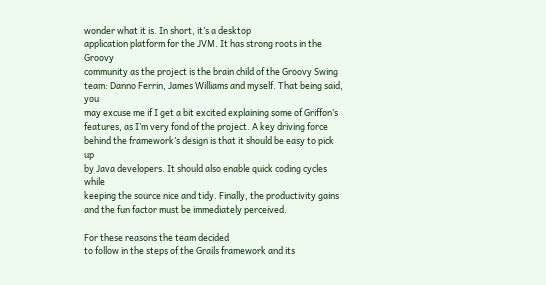wonder what it is. In short, it’s a desktop
application platform for the JVM. It has strong roots in the Groovy
community as the project is the brain child of the Groovy Swing
team: Danno Ferrin, James Williams and myself. That being said, you
may excuse me if I get a bit excited explaining some of Griffon’s
features, as I’m very fond of the project. A key driving force
behind the framework’s design is that it should be easy to pick up
by Java developers. It should also enable quick coding cycles while
keeping the source nice and tidy. Finally, the productivity gains
and the fun factor must be immediately perceived.

For these reasons the team decided
to follow in the steps of the Grails framework and its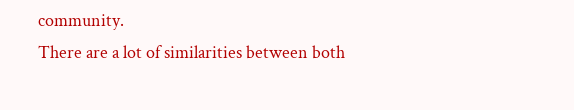community.
There are a lot of similarities between both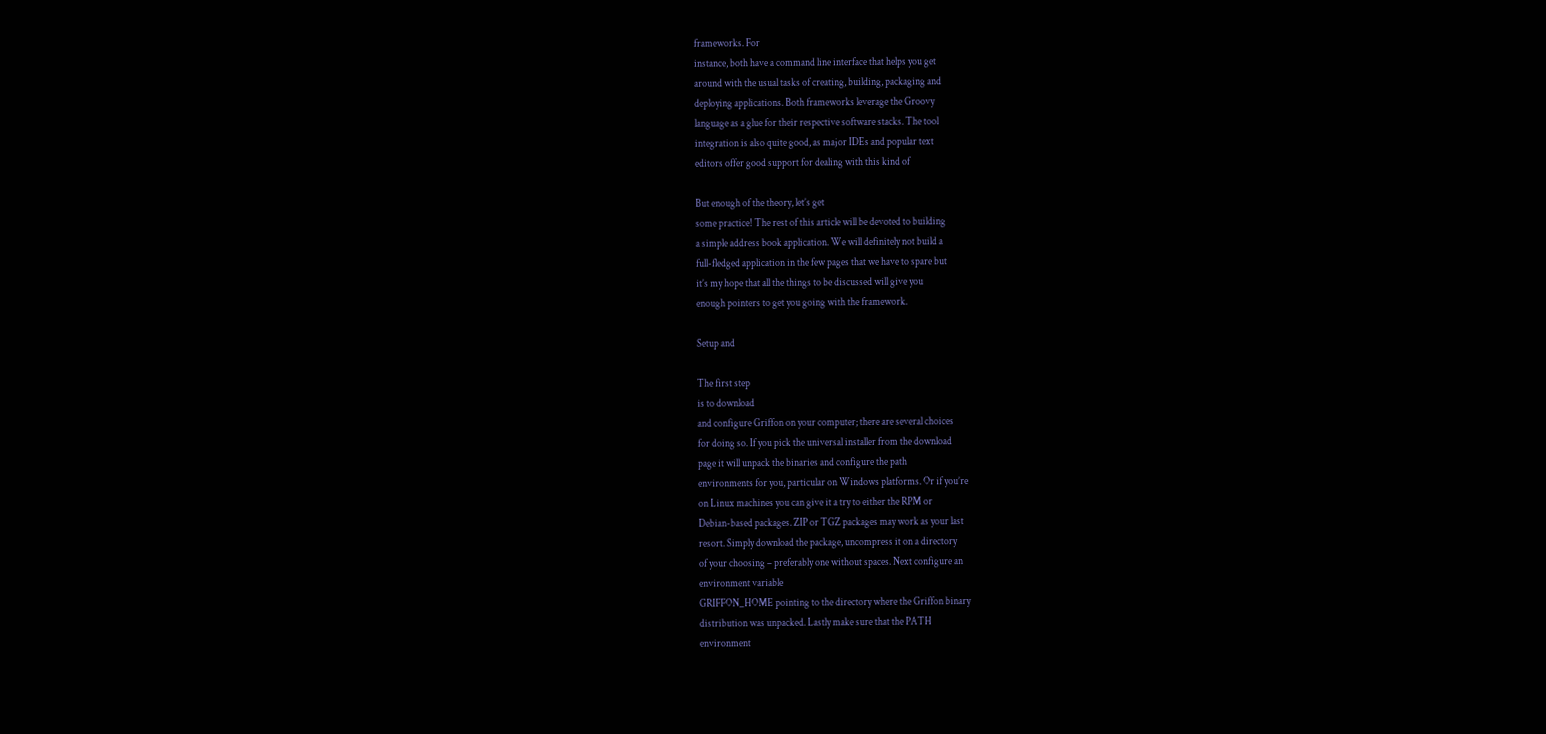frameworks. For
instance, both have a command line interface that helps you get
around with the usual tasks of creating, building, packaging and
deploying applications. Both frameworks leverage the Groovy
language as a glue for their respective software stacks. The tool
integration is also quite good, as major IDEs and popular text
editors offer good support for dealing with this kind of

But enough of the theory, let’s get
some practice! The rest of this article will be devoted to building
a simple address book application. We will definitely not build a
full-fledged application in the few pages that we have to spare but
it’s my hope that all the things to be discussed will give you
enough pointers to get you going with the framework.

Setup and

The first step
is to download
and configure Griffon on your computer; there are several choices
for doing so. If you pick the universal installer from the download
page it will unpack the binaries and configure the path
environments for you, particular on Windows platforms. Or if you’re
on Linux machines you can give it a try to either the RPM or
Debian-based packages. ZIP or TGZ packages may work as your last
resort. Simply download the package, uncompress it on a directory
of your choosing – preferably one without spaces. Next configure an
environment variable
GRIFFON_HOME pointing to the directory where the Griffon binary
distribution was unpacked. Lastly make sure that the PATH
environment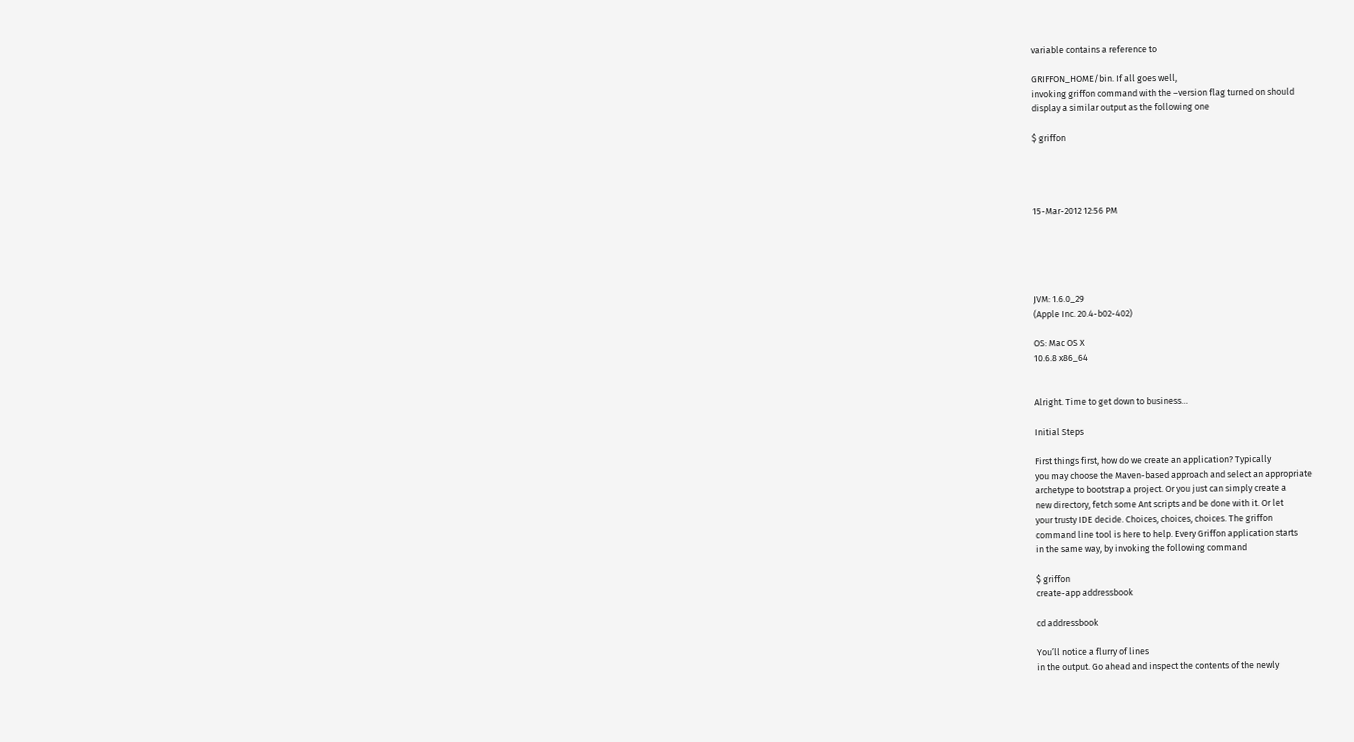variable contains a reference to

GRIFFON_HOME/bin. If all goes well,
invoking griffon command with the –version flag turned on should
display a similar output as the following one

$ griffon




15-Mar-2012 12:56 PM





JVM: 1.6.0_29
(Apple Inc. 20.4-b02-402)

OS: Mac OS X
10.6.8 x86_64


Alright. Time to get down to business…

Initial Steps

First things first, how do we create an application? Typically
you may choose the Maven-based approach and select an appropriate
archetype to bootstrap a project. Or you just can simply create a
new directory, fetch some Ant scripts and be done with it. Or let
your trusty IDE decide. Choices, choices, choices. The griffon
command line tool is here to help. Every Griffon application starts
in the same way, by invoking the following command

$ griffon
create-app addressbook

cd addressbook

You’ll notice a flurry of lines
in the output. Go ahead and inspect the contents of the newly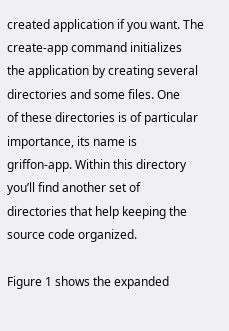created application if you want. The create-app command initializes
the application by creating several directories and some files. One
of these directories is of particular importance, its name is
griffon-app. Within this directory you’ll find another set of
directories that help keeping the source code organized.

Figure 1 shows the expanded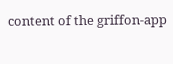content of the griffon-app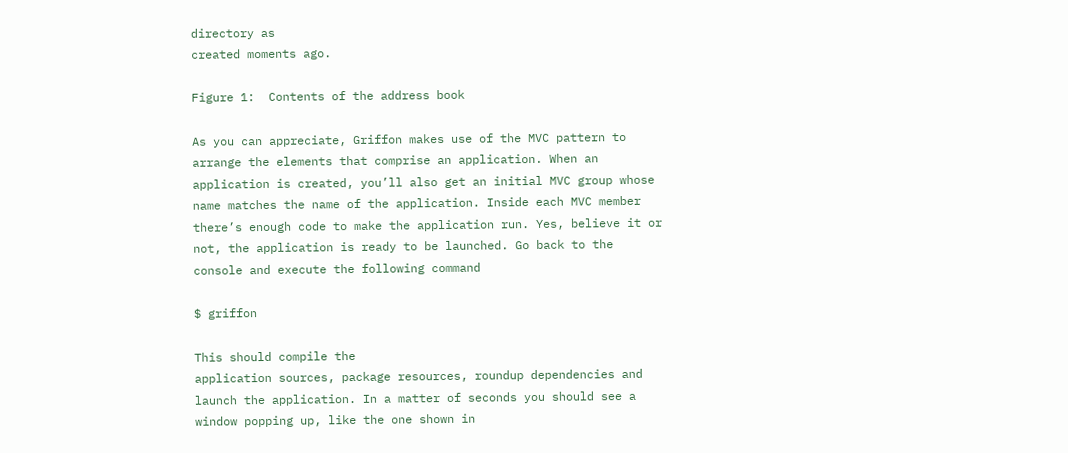directory as
created moments ago.

Figure 1:  Contents of the address book

As you can appreciate, Griffon makes use of the MVC pattern to
arrange the elements that comprise an application. When an
application is created, you’ll also get an initial MVC group whose
name matches the name of the application. Inside each MVC member
there’s enough code to make the application run. Yes, believe it or
not, the application is ready to be launched. Go back to the
console and execute the following command

$ griffon

This should compile the
application sources, package resources, roundup dependencies and
launch the application. In a matter of seconds you should see a
window popping up, like the one shown in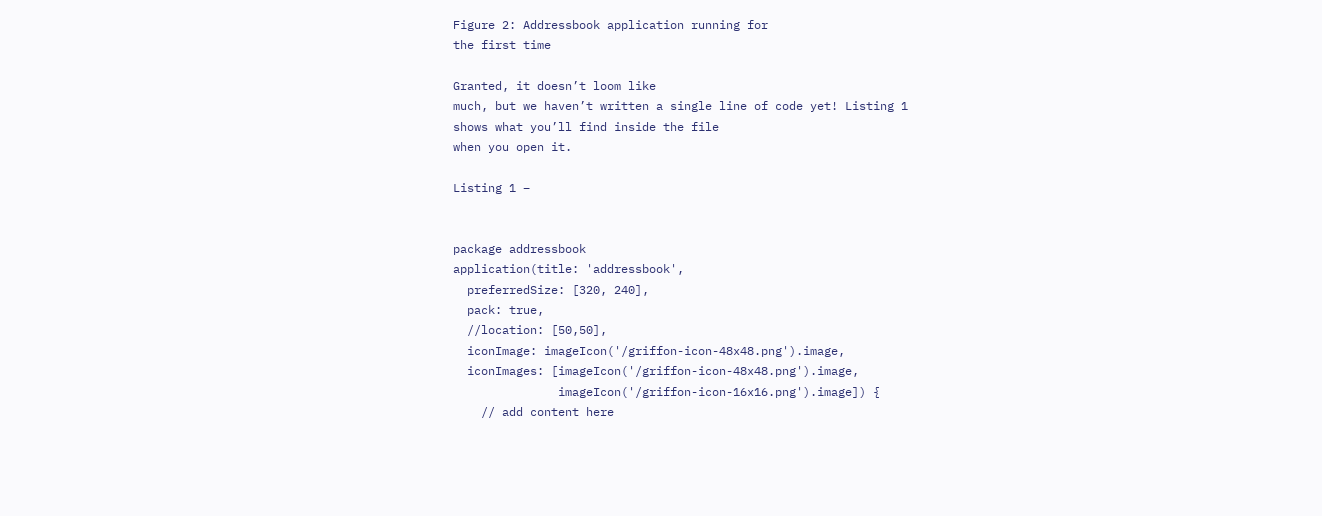Figure 2: Addressbook application running for
the first time

Granted, it doesn’t loom like
much, but we haven’t written a single line of code yet! Listing 1
shows what you’ll find inside the file
when you open it.

Listing 1 –


package addressbook
application(title: 'addressbook',
  preferredSize: [320, 240],
  pack: true,
  //location: [50,50],
  iconImage: imageIcon('/griffon-icon-48x48.png').image,
  iconImages: [imageIcon('/griffon-icon-48x48.png').image,
               imageIcon('/griffon-icon-16x16.png').image]) {
    // add content here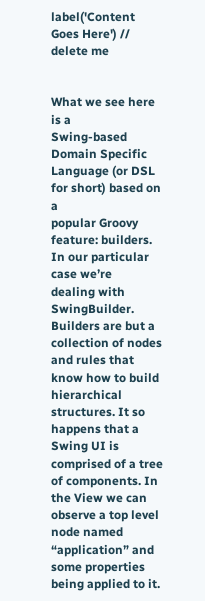label('Content Goes Here') // delete me


What we see here is a
Swing-based Domain Specific Language (or DSL for short) based on a
popular Groovy feature: builders. In our particular case we’re
dealing with SwingBuilder. Builders are but a collection of nodes
and rules that know how to build hierarchical structures. It so
happens that a Swing UI is comprised of a tree of components. In
the View we can observe a top level node named “application” and
some properties being applied to it.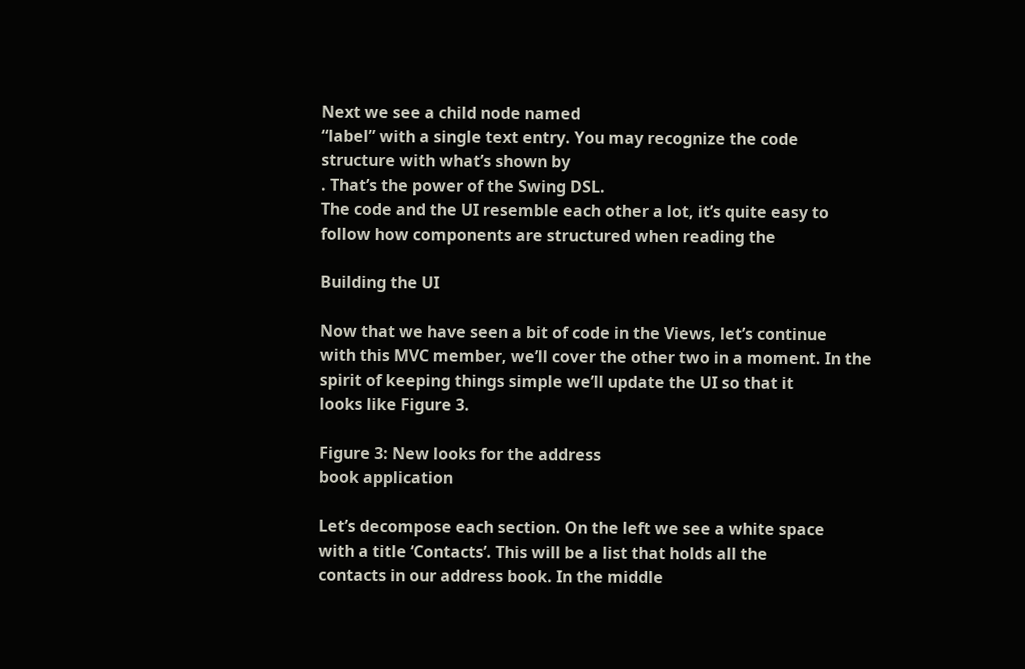Next we see a child node named
“label” with a single text entry. You may recognize the code
structure with what’s shown by
. That’s the power of the Swing DSL.
The code and the UI resemble each other a lot, it’s quite easy to
follow how components are structured when reading the

Building the UI

Now that we have seen a bit of code in the Views, let’s continue
with this MVC member, we’ll cover the other two in a moment. In the
spirit of keeping things simple we’ll update the UI so that it
looks like Figure 3.

Figure 3: New looks for the address
book application

Let’s decompose each section. On the left we see a white space
with a title ‘Contacts’. This will be a list that holds all the
contacts in our address book. In the middle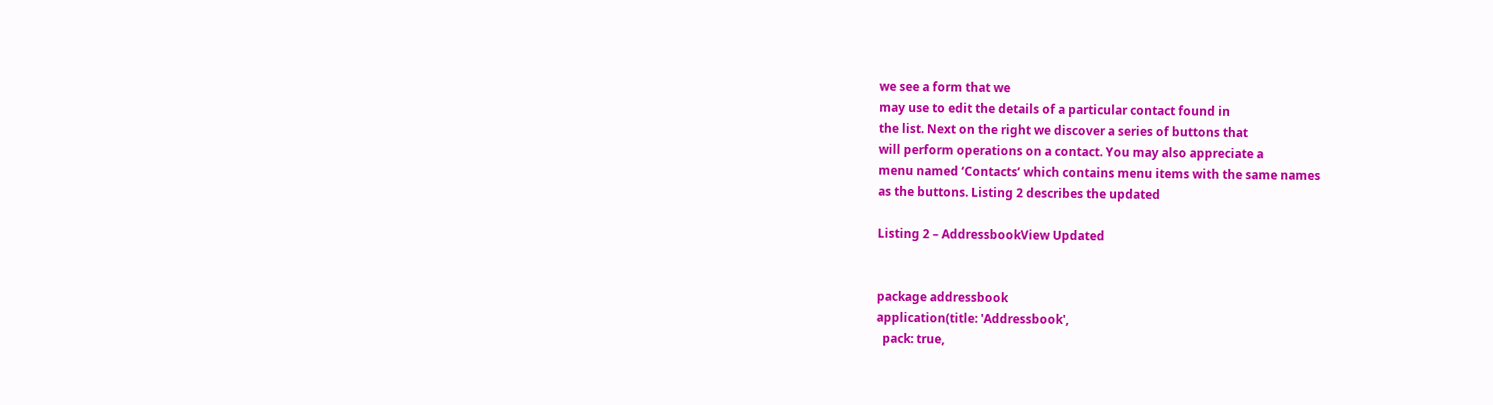we see a form that we
may use to edit the details of a particular contact found in
the list. Next on the right we discover a series of buttons that
will perform operations on a contact. You may also appreciate a
menu named ‘Contacts’ which contains menu items with the same names
as the buttons. Listing 2 describes the updated

Listing 2 – AddressbookView Updated


package addressbook
application(title: 'Addressbook',
  pack: true,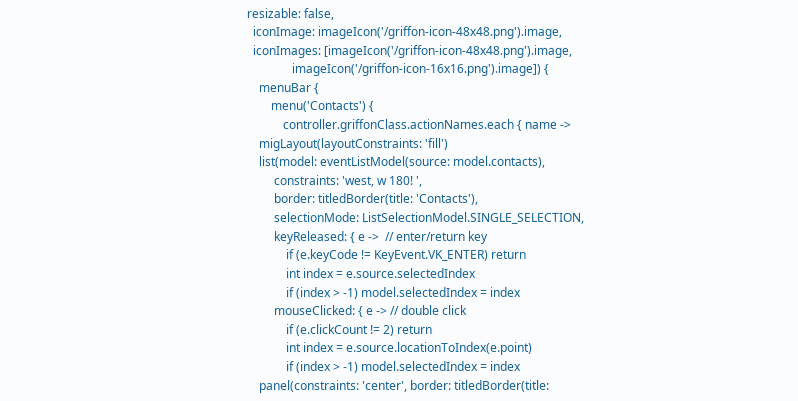resizable: false,
  iconImage: imageIcon('/griffon-icon-48x48.png').image,
  iconImages: [imageIcon('/griffon-icon-48x48.png').image,
               imageIcon('/griffon-icon-16x16.png').image]) {
    menuBar {
        menu('Contacts') {
            controller.griffonClass.actionNames.each { name ->
    migLayout(layoutConstraints: 'fill')
    list(model: eventListModel(source: model.contacts),
         constraints: 'west, w 180! ',
         border: titledBorder(title: 'Contacts'),
         selectionMode: ListSelectionModel.SINGLE_SELECTION,
         keyReleased: { e ->  // enter/return key
             if (e.keyCode != KeyEvent.VK_ENTER) return
             int index = e.source.selectedIndex
             if (index > -1) model.selectedIndex = index
         mouseClicked: { e -> // double click
             if (e.clickCount != 2) return
             int index = e.source.locationToIndex(e.point)
             if (index > -1) model.selectedIndex = index
    panel(constraints: 'center', border: titledBorder(title: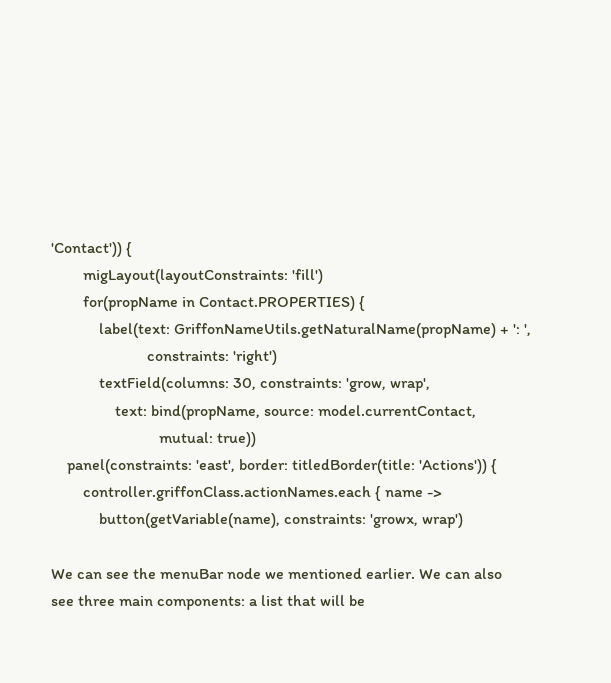'Contact')) {
        migLayout(layoutConstraints: 'fill')
        for(propName in Contact.PROPERTIES) {
            label(text: GriffonNameUtils.getNaturalName(propName) + ': ',
                        constraints: 'right')
            textField(columns: 30, constraints: 'grow, wrap',
                text: bind(propName, source: model.currentContact,
                           mutual: true))
    panel(constraints: 'east', border: titledBorder(title: 'Actions')) {
        controller.griffonClass.actionNames.each { name ->
            button(getVariable(name), constraints: 'growx, wrap')

We can see the menuBar node we mentioned earlier. We can also
see three main components: a list that will be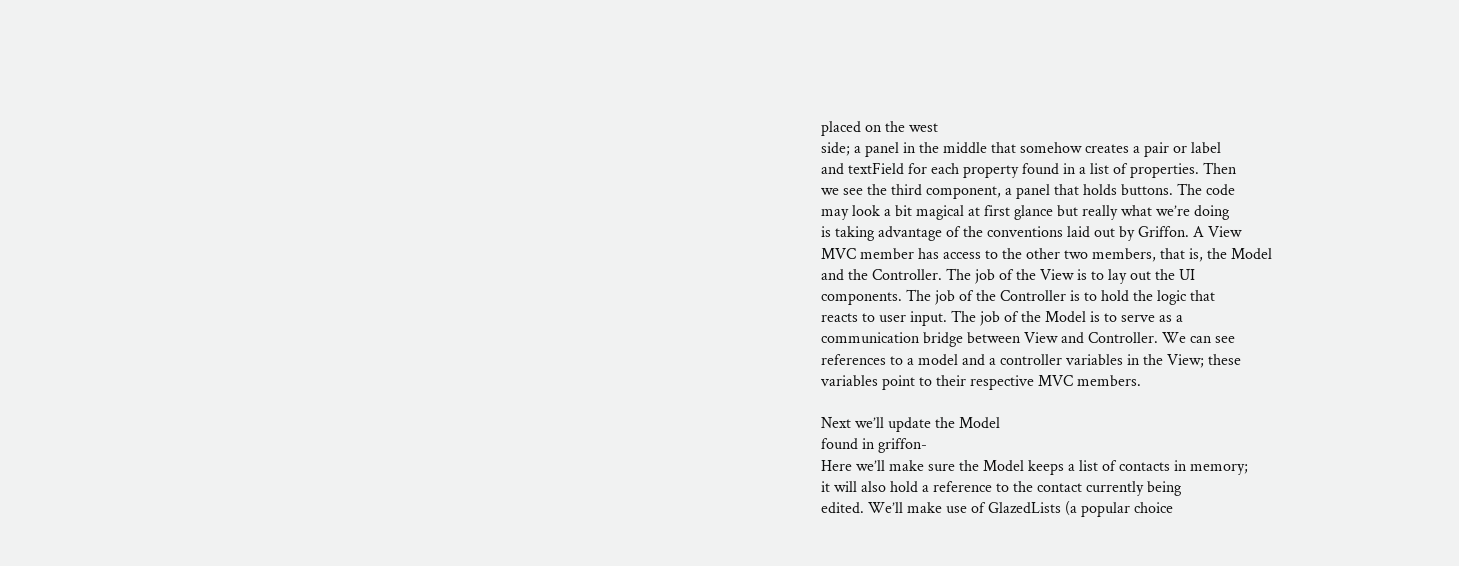placed on the west
side; a panel in the middle that somehow creates a pair or label
and textField for each property found in a list of properties. Then
we see the third component, a panel that holds buttons. The code
may look a bit magical at first glance but really what we’re doing
is taking advantage of the conventions laid out by Griffon. A View
MVC member has access to the other two members, that is, the Model
and the Controller. The job of the View is to lay out the UI
components. The job of the Controller is to hold the logic that
reacts to user input. The job of the Model is to serve as a
communication bridge between View and Controller. We can see
references to a model and a controller variables in the View; these
variables point to their respective MVC members.

Next we’ll update the Model
found in griffon-
Here we’ll make sure the Model keeps a list of contacts in memory;
it will also hold a reference to the contact currently being
edited. We’ll make use of GlazedLists (a popular choice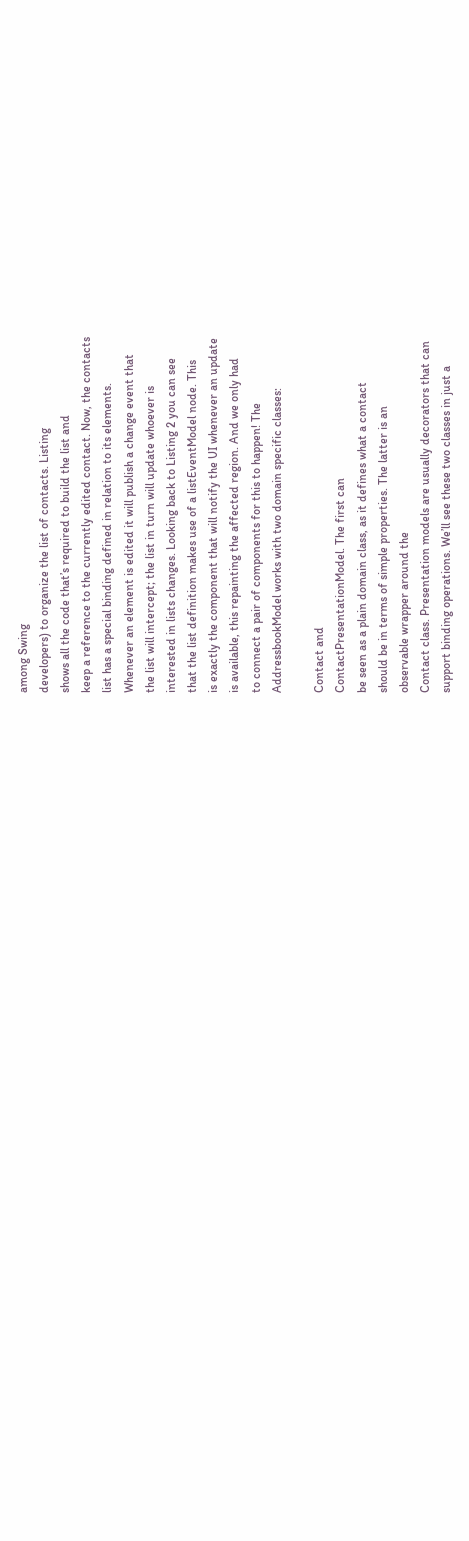among Swing
developers) to organize the list of contacts. Listing
shows all the code that’s required to build the list and
keep a reference to the currently edited contact. Now, the contacts
list has a special binding defined in relation to its elements.
Whenever an element is edited it will publish a change event that
the list will intercept; the list in turn will update whoever is
interested in lists changes. Looking back to Listing 2 you can see
that the list definition makes use of a listEventModel node. This
is exactly the component that will notify the UI whenever an update
is available, this repainting the affected region. And we only had
to connect a pair of components for this to happen! The
AddressbookModel works with two domain specific classes:

Contact and
ContactPresentationModel. The first can
be seen as a plain domain class, as it defines what a contact
should be in terms of simple properties. The latter is an
observable wrapper around the
Contact class. Presentation models are usually decorators that can
support binding operations. We’ll see these two classes in just a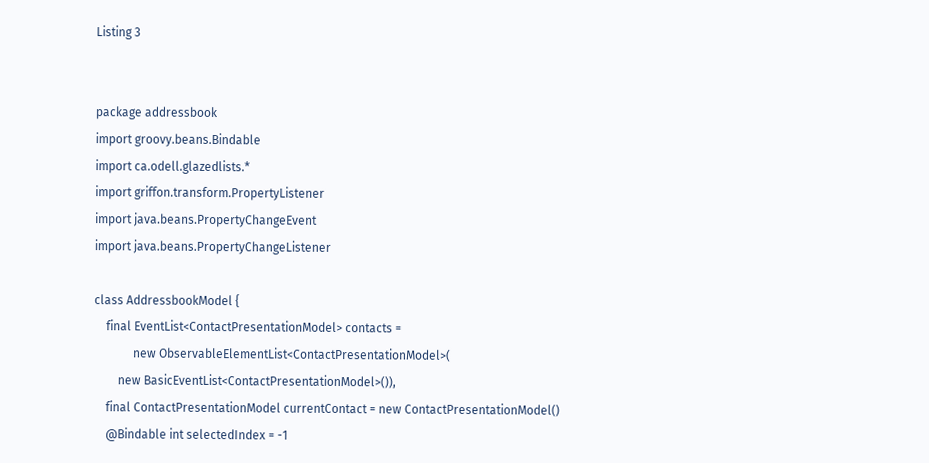Listing 3


package addressbook
import groovy.beans.Bindable
import ca.odell.glazedlists.*
import griffon.transform.PropertyListener
import java.beans.PropertyChangeEvent
import java.beans.PropertyChangeListener

class AddressbookModel {
    final EventList<ContactPresentationModel> contacts =
             new ObservableElementList<ContactPresentationModel>(
        new BasicEventList<ContactPresentationModel>()),
    final ContactPresentationModel currentContact = new ContactPresentationModel()
    @Bindable int selectedIndex = -1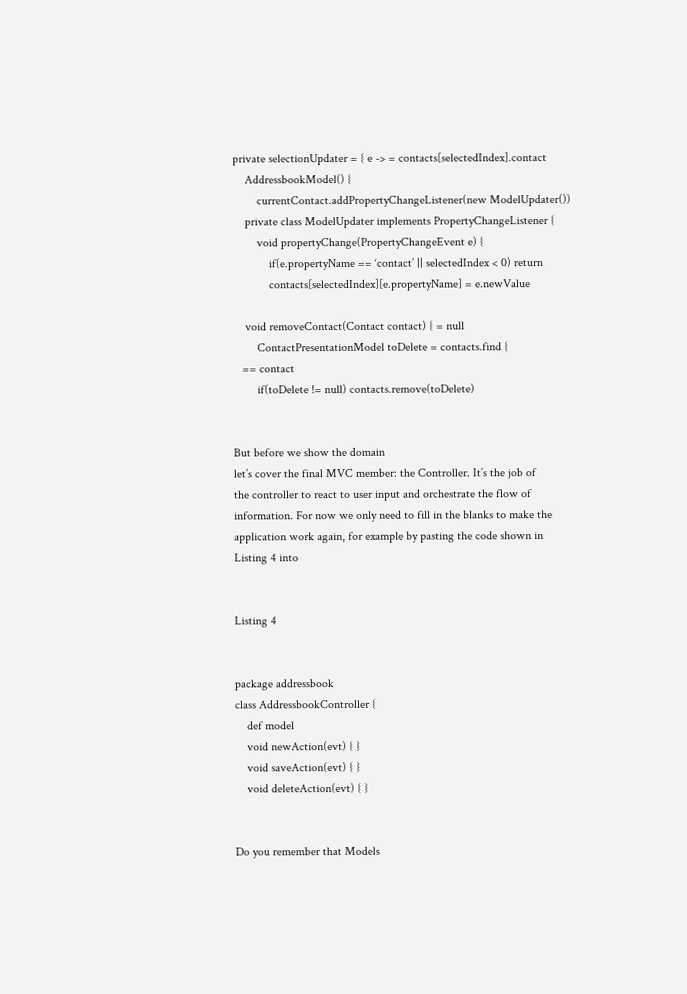private selectionUpdater = { e -> = contacts[selectedIndex].contact
    AddressbookModel() {
        currentContact.addPropertyChangeListener(new ModelUpdater())
    private class ModelUpdater implements PropertyChangeListener {
        void propertyChange(PropertyChangeEvent e) {
            if(e.propertyName == ‘contact’ || selectedIndex < 0) return
            contacts[selectedIndex][e.propertyName] = e.newValue

    void removeContact(Contact contact) { = null
        ContactPresentationModel toDelete = contacts.find {
   == contact
        if(toDelete != null) contacts.remove(toDelete)


But before we show the domain
let’s cover the final MVC member: the Controller. It’s the job of
the controller to react to user input and orchestrate the flow of
information. For now we only need to fill in the blanks to make the
application work again, for example by pasting the code shown in
Listing 4 into


Listing 4


package addressbook
class AddressbookController {
    def model
    void newAction(evt) { }
    void saveAction(evt) { }
    void deleteAction(evt) { }


Do you remember that Models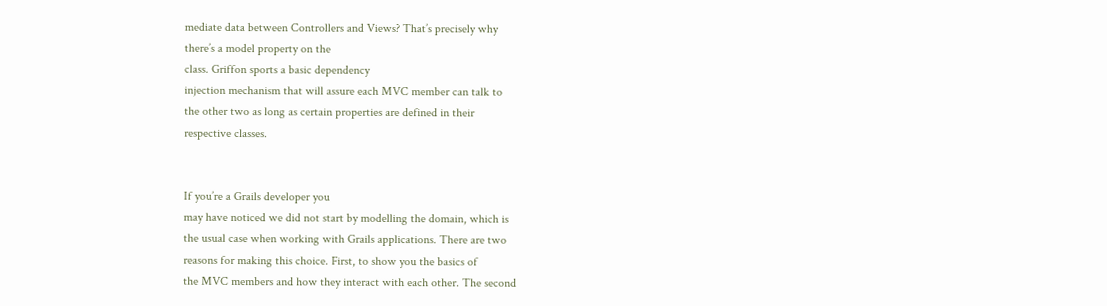mediate data between Controllers and Views? That’s precisely why
there’s a model property on the
class. Griffon sports a basic dependency
injection mechanism that will assure each MVC member can talk to
the other two as long as certain properties are defined in their
respective classes.


If you’re a Grails developer you
may have noticed we did not start by modelling the domain, which is
the usual case when working with Grails applications. There are two
reasons for making this choice. First, to show you the basics of
the MVC members and how they interact with each other. The second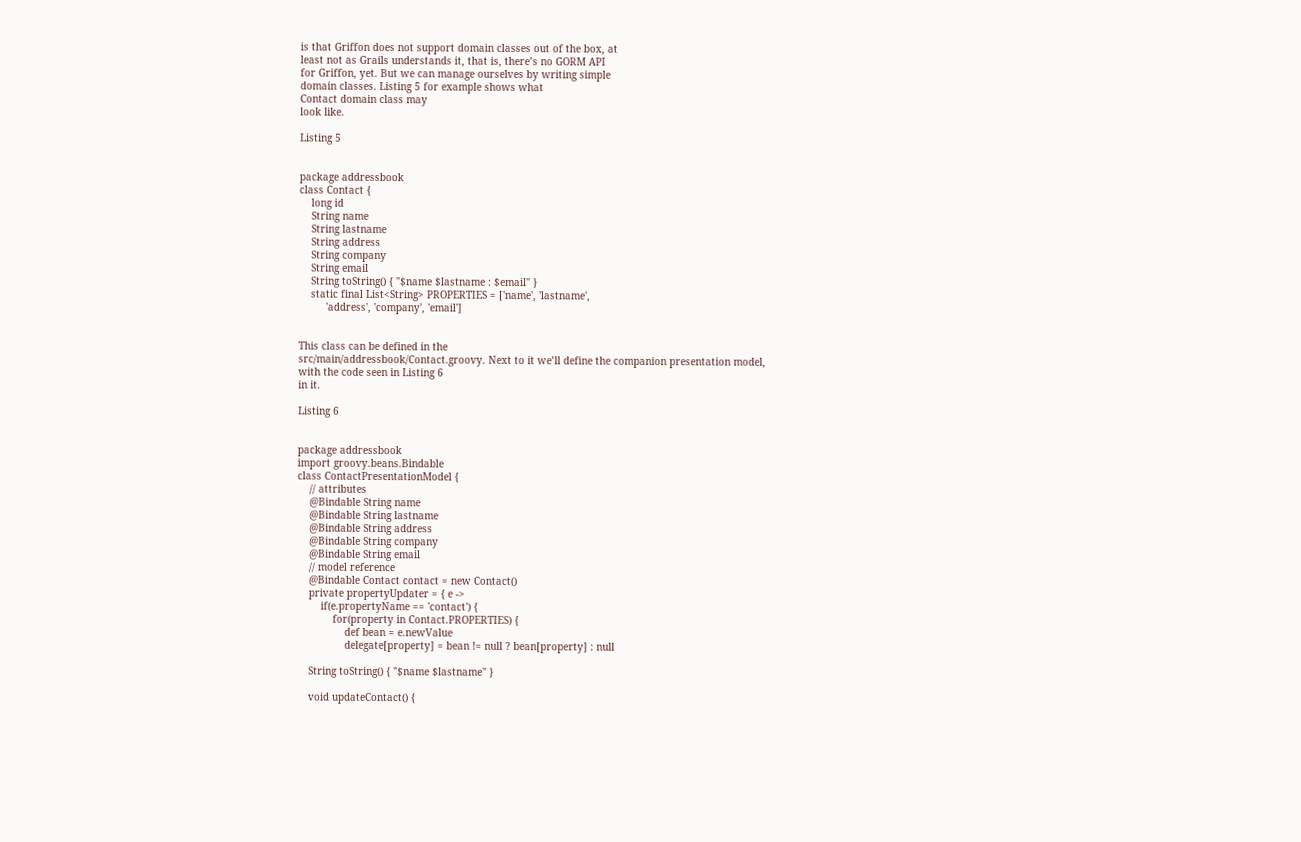is that Griffon does not support domain classes out of the box, at
least not as Grails understands it, that is, there’s no GORM API
for Griffon, yet. But we can manage ourselves by writing simple
domain classes. Listing 5 for example shows what
Contact domain class may
look like.

Listing 5


package addressbook
class Contact {
    long id
    String name
    String lastname
    String address
    String company
    String email
    String toString() { "$name $lastname : $email" }
    static final List<String> PROPERTIES = ['name', 'lastname',
         'address', 'company', 'email']


This class can be defined in the
src/main/addressbook/Contact.groovy. Next to it we’ll define the companion presentation model,
with the code seen in Listing 6
in it.

Listing 6


package addressbook
import groovy.beans.Bindable
class ContactPresentationModel {
    // attributes
    @Bindable String name
    @Bindable String lastname
    @Bindable String address
    @Bindable String company
    @Bindable String email
    // model reference
    @Bindable Contact contact = new Contact()
    private propertyUpdater = { e ->
        if(e.propertyName == 'contact') {
            for(property in Contact.PROPERTIES) {
                def bean = e.newValue
                delegate[property] = bean != null ? bean[property] : null

    String toString() { "$name $lastname" }

    void updateContact() {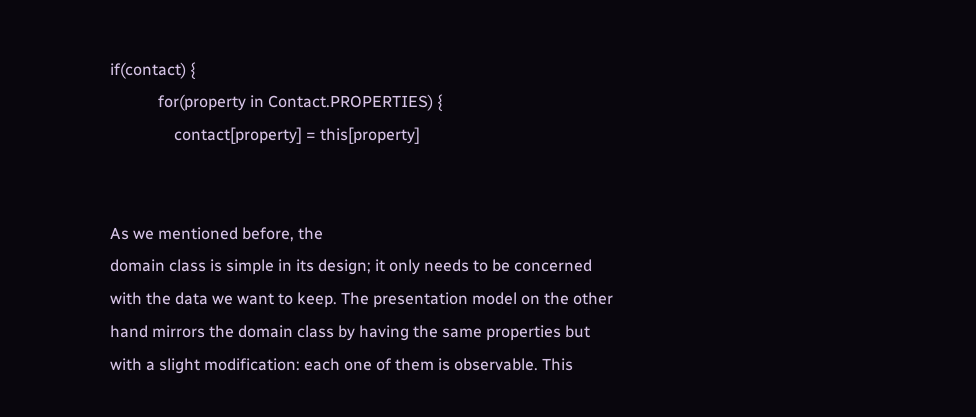if(contact) {
            for(property in Contact.PROPERTIES) {
                contact[property] = this[property]


As we mentioned before, the
domain class is simple in its design; it only needs to be concerned
with the data we want to keep. The presentation model on the other
hand mirrors the domain class by having the same properties but
with a slight modification: each one of them is observable. This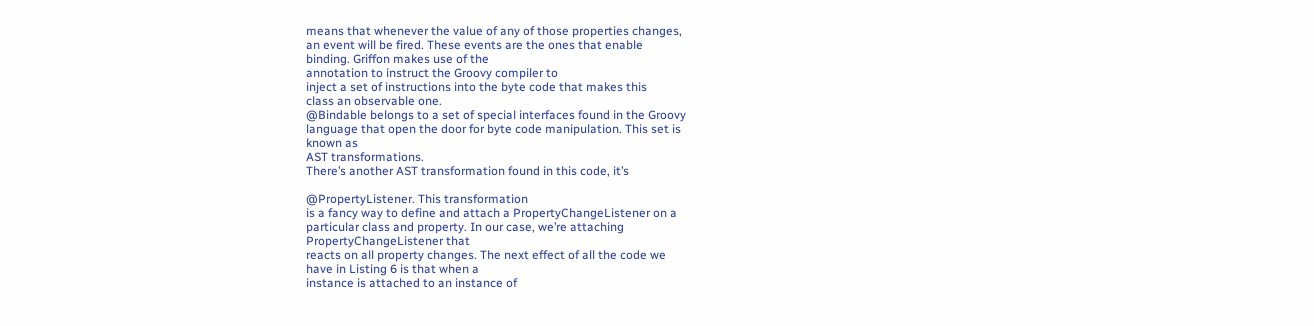means that whenever the value of any of those properties changes,
an event will be fired. These events are the ones that enable
binding. Griffon makes use of the
annotation to instruct the Groovy compiler to
inject a set of instructions into the byte code that makes this
class an observable one.
@Bindable belongs to a set of special interfaces found in the Groovy
language that open the door for byte code manipulation. This set is
known as
AST transformations.
There’s another AST transformation found in this code, it’s

@PropertyListener. This transformation
is a fancy way to define and attach a PropertyChangeListener on a
particular class and property. In our case, we’re attaching
PropertyChangeListener that
reacts on all property changes. The next effect of all the code we
have in Listing 6 is that when a
instance is attached to an instance of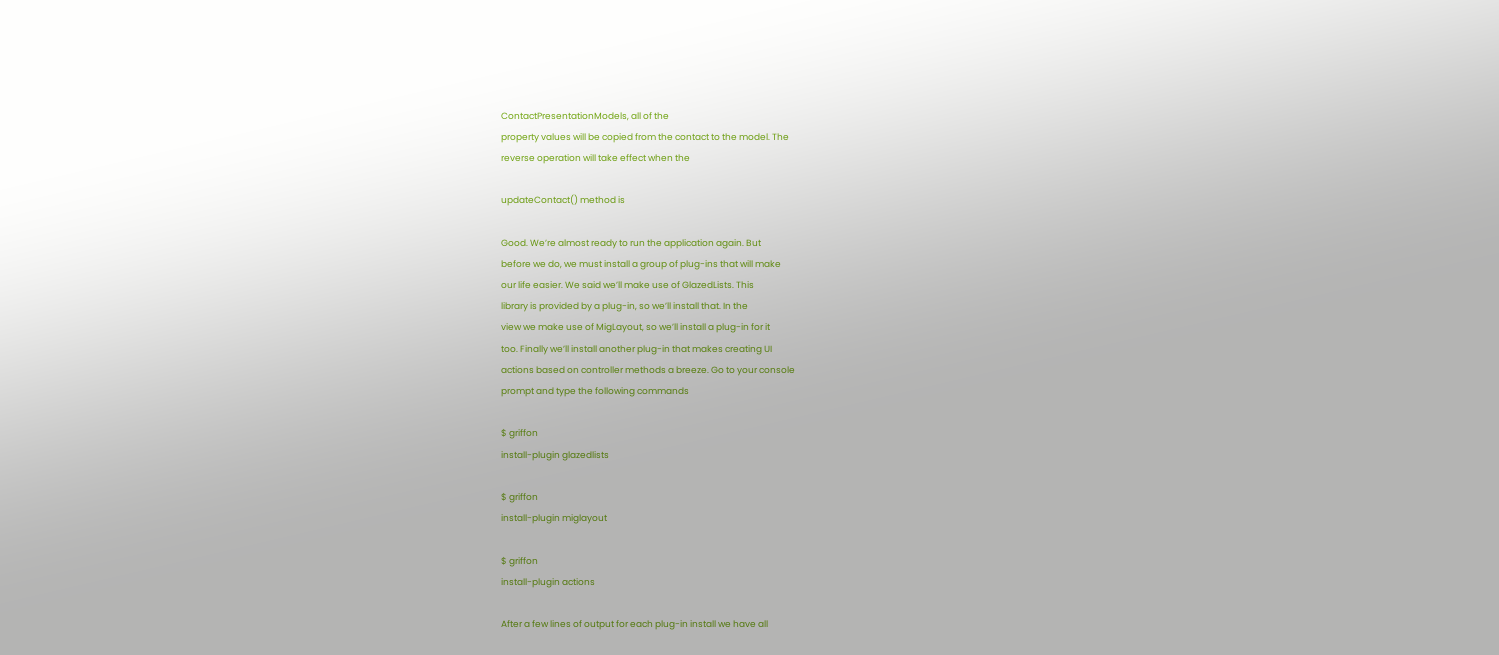ContactPresentationModels, all of the
property values will be copied from the contact to the model. The
reverse operation will take effect when the

updateContact() method is

Good. We’re almost ready to run the application again. But
before we do, we must install a group of plug-ins that will make
our life easier. We said we’ll make use of GlazedLists. This
library is provided by a plug-in, so we’ll install that. In the
view we make use of MigLayout, so we’ll install a plug-in for it
too. Finally we’ll install another plug-in that makes creating UI
actions based on controller methods a breeze. Go to your console
prompt and type the following commands

$ griffon
install-plugin glazedlists

$ griffon
install-plugin miglayout

$ griffon
install-plugin actions

After a few lines of output for each plug-in install we have all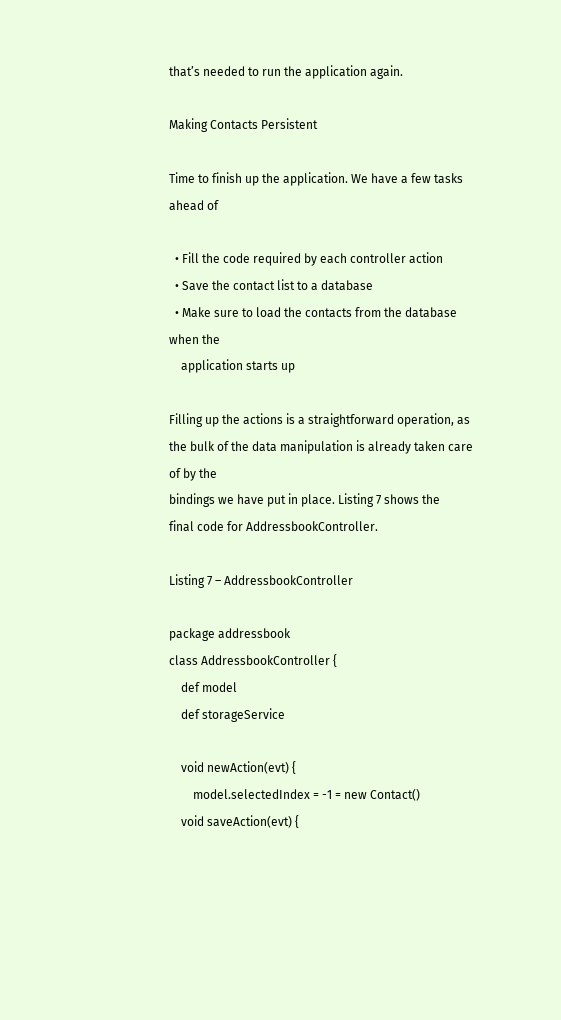that’s needed to run the application again.

Making Contacts Persistent

Time to finish up the application. We have a few tasks ahead of

  • Fill the code required by each controller action
  • Save the contact list to a database
  • Make sure to load the contacts from the database when the
    application starts up

Filling up the actions is a straightforward operation, as
the bulk of the data manipulation is already taken care of by the
bindings we have put in place. Listing 7 shows the
final code for AddressbookController.

Listing 7 – AddressbookController

package addressbook
class AddressbookController {
    def model
    def storageService

    void newAction(evt) {
        model.selectedIndex = -1 = new Contact()
    void saveAction(evt) {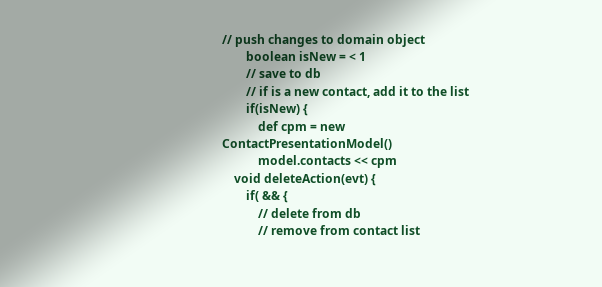// push changes to domain object
        boolean isNew = < 1
        // save to db
        // if is a new contact, add it to the list
        if(isNew) {
            def cpm = new ContactPresentationModel()
            model.contacts << cpm
    void deleteAction(evt) {
        if( && {
            // delete from db
            // remove from contact list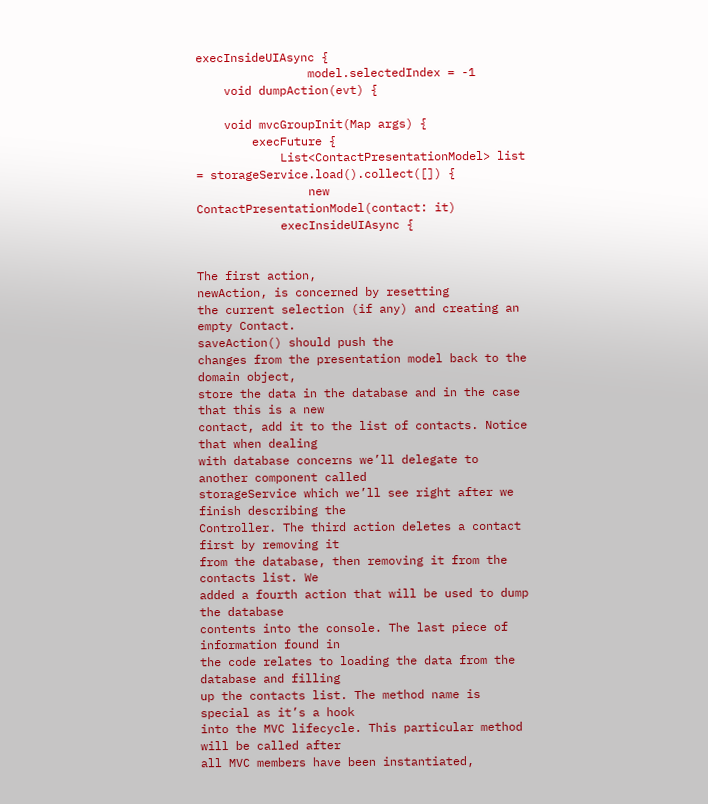execInsideUIAsync {
                model.selectedIndex = -1
    void dumpAction(evt) {

    void mvcGroupInit(Map args) {
        execFuture {
            List<ContactPresentationModel> list = storageService.load().collect([]) {
                new ContactPresentationModel(contact: it)
            execInsideUIAsync {


The first action,
newAction, is concerned by resetting
the current selection (if any) and creating an empty Contact.
saveAction() should push the
changes from the presentation model back to the domain object,
store the data in the database and in the case that this is a new
contact, add it to the list of contacts. Notice that when dealing
with database concerns we’ll delegate to another component called
storageService which we’ll see right after we finish describing the
Controller. The third action deletes a contact first by removing it
from the database, then removing it from the contacts list. We
added a fourth action that will be used to dump the database
contents into the console. The last piece of information found in
the code relates to loading the data from the database and filling
up the contacts list. The method name is special as it’s a hook
into the MVC lifecycle. This particular method will be called after
all MVC members have been instantiated,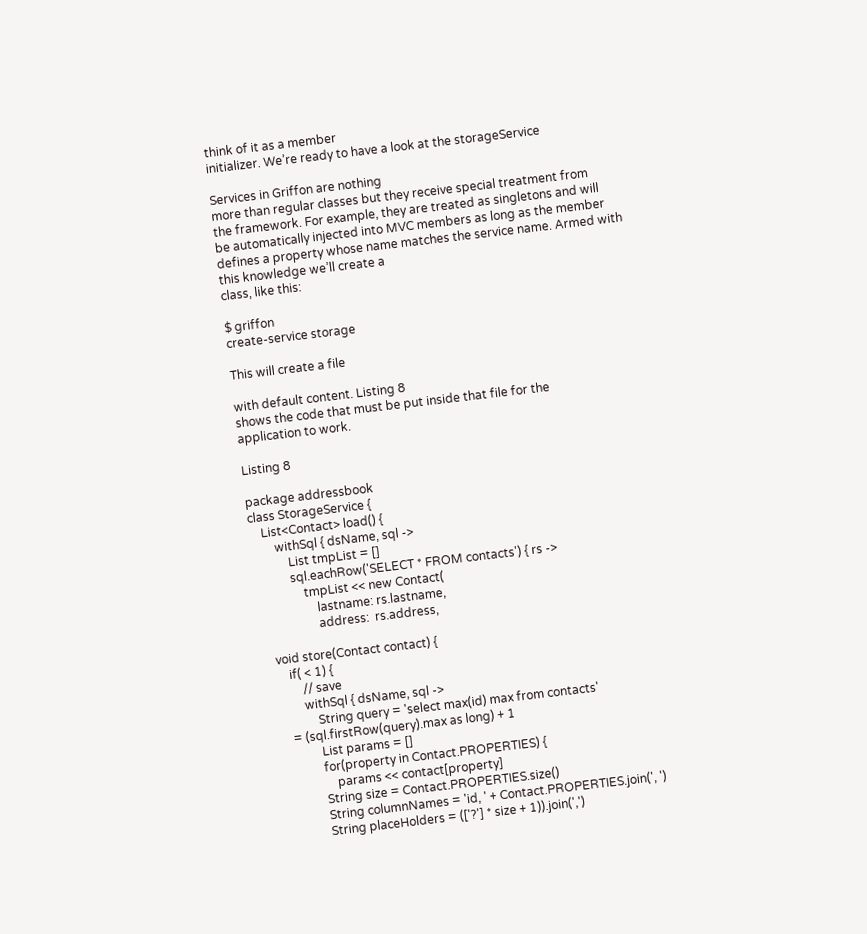think of it as a member
initializer. We’re ready to have a look at the storageService

Services in Griffon are nothing
more than regular classes but they receive special treatment from
the framework. For example, they are treated as singletons and will
be automatically injected into MVC members as long as the member
defines a property whose name matches the service name. Armed with
this knowledge we’ll create a
class, like this:

$ griffon
create-service storage

This will create a file

with default content. Listing 8
shows the code that must be put inside that file for the
application to work.

Listing 8

package addressbook
class StorageService {
    List<Contact> load() {
        withSql { dsName, sql ->
            List tmpList = []
            sql.eachRow('SELECT * FROM contacts') { rs ->
                tmpList << new Contact(
                    lastname: rs.lastname,
                    address:  rs.address,

    void store(Contact contact) {
        if( < 1) {
            // save
            withSql { dsName, sql ->
                String query = 'select max(id) max from contacts'
       = (sql.firstRow(query).max as long) + 1
                List params = []
                for(property in Contact.PROPERTIES) {
                    params << contact[property]
                String size = Contact.PROPERTIES.size()
                String columnNames = 'id, ' + Contact.PROPERTIES.join(', ')
                String placeHolders = (['?'] * size + 1)).join(',')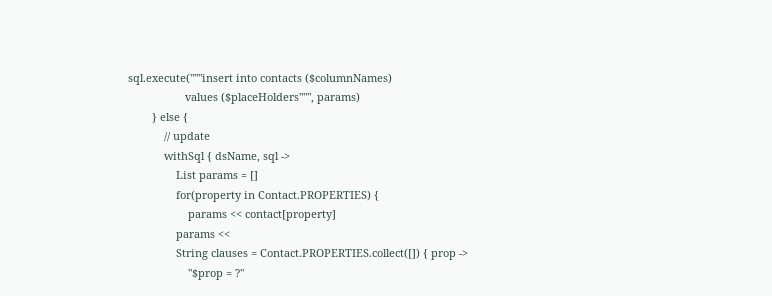sql.execute("""insert into contacts ($columnNames)
                   values ($placeHolders""", params)
        } else {
            // update
            withSql { dsName, sql ->
                List params = []
                for(property in Contact.PROPERTIES) {
                    params << contact[property]
                params <<
                String clauses = Contact.PROPERTIES.collect([]) { prop ->
                    "$prop = ?"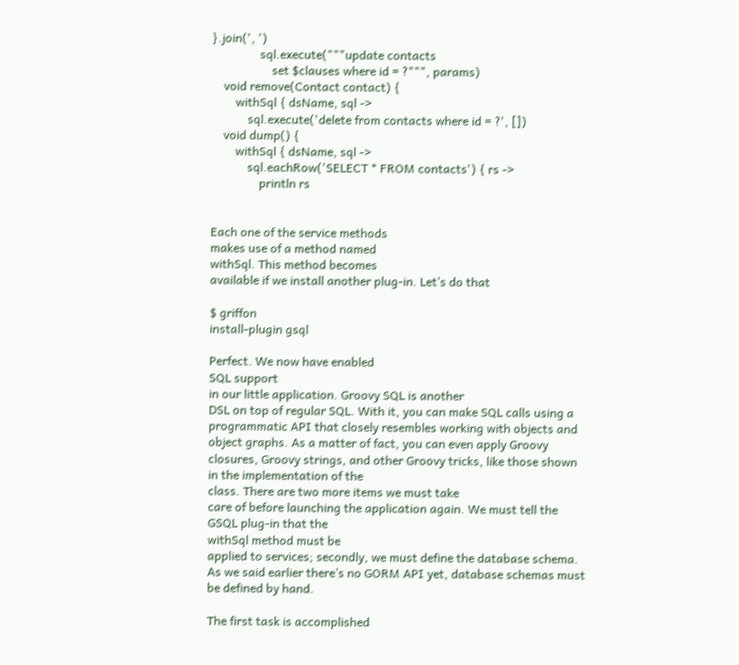}.join(', ')
                sql.execute("""update contacts
                    set $clauses where id = ?""", params)
    void remove(Contact contact) {
        withSql { dsName, sql ->
            sql.execute('delete from contacts where id = ?', [])
    void dump() {
        withSql { dsName, sql ->
            sql.eachRow('SELECT * FROM contacts') { rs ->
                println rs


Each one of the service methods
makes use of a method named
withSql. This method becomes
available if we install another plug-in. Let’s do that

$ griffon
install-plugin gsql

Perfect. We now have enabled
SQL support
in our little application. Groovy SQL is another
DSL on top of regular SQL. With it, you can make SQL calls using a
programmatic API that closely resembles working with objects and
object graphs. As a matter of fact, you can even apply Groovy
closures, Groovy strings, and other Groovy tricks, like those shown
in the implementation of the
class. There are two more items we must take
care of before launching the application again. We must tell the
GSQL plug-in that the
withSql method must be
applied to services; secondly, we must define the database schema.
As we said earlier there’s no GORM API yet, database schemas must
be defined by hand.

The first task is accomplished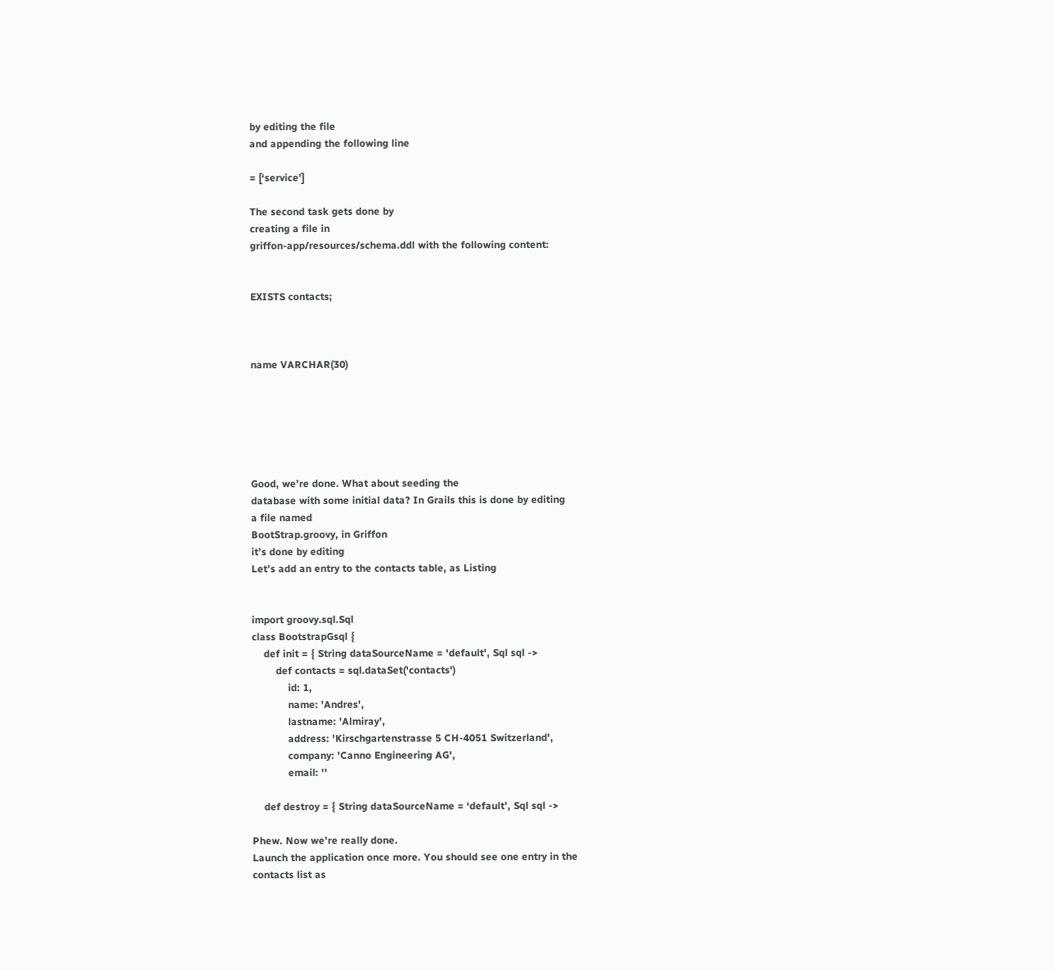by editing the file
and appending the following line

= [‘service’]

The second task gets done by
creating a file in
griffon-app/resources/schema.ddl with the following content:


EXISTS contacts;



name VARCHAR(30)






Good, we’re done. What about seeding the
database with some initial data? In Grails this is done by editing
a file named
BootStrap.groovy, in Griffon
it’s done by editing
Let’s add an entry to the contacts table, as Listing


import groovy.sql.Sql
class BootstrapGsql {
    def init = { String dataSourceName = 'default', Sql sql ->
        def contacts = sql.dataSet('contacts')
            id: 1,
            name: 'Andres',
            lastname: 'Almiray',
            address: 'Kirschgartenstrasse 5 CH-4051 Switzerland',
            company: 'Canno Engineering AG',
            email: ''

    def destroy = { String dataSourceName = ‘default’, Sql sql ->

Phew. Now we’re really done.
Launch the application once more. You should see one entry in the
contacts list as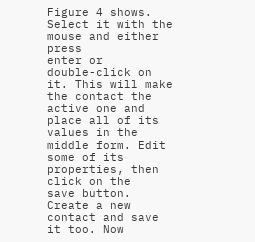Figure 4 shows. Select it with the mouse and either press
enter or
double-click on it. This will make the contact the active one and
place all of its values in the middle form. Edit some of its
properties, then click on the
save button. Create a new contact and save it too. Now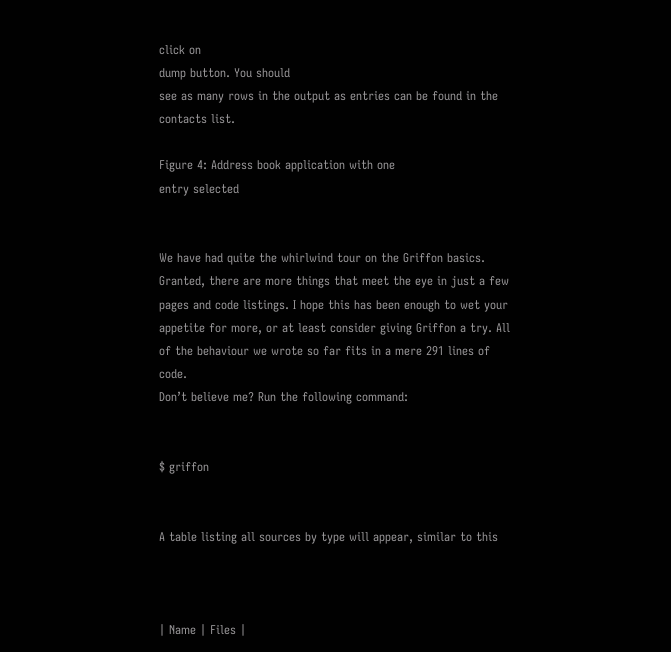click on
dump button. You should
see as many rows in the output as entries can be found in the
contacts list.

Figure 4: Address book application with one
entry selected


We have had quite the whirlwind tour on the Griffon basics.
Granted, there are more things that meet the eye in just a few
pages and code listings. I hope this has been enough to wet your
appetite for more, or at least consider giving Griffon a try. All
of the behaviour we wrote so far fits in a mere 291 lines of code.
Don’t believe me? Run the following command:


$ griffon


A table listing all sources by type will appear, similar to this



| Name | Files |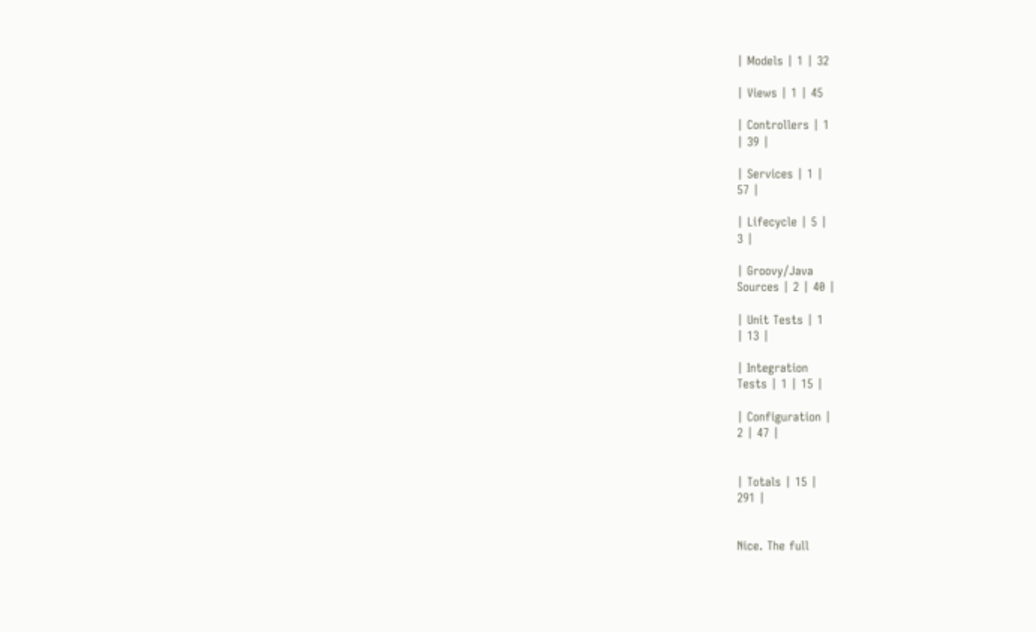| Models | 1 | 32

| Views | 1 | 45

| Controllers | 1
| 39 |

| Services | 1 |
57 |

| Lifecycle | 5 |
3 |

| Groovy/Java
Sources | 2 | 40 |

| Unit Tests | 1
| 13 |

| Integration
Tests | 1 | 15 |

| Configuration |
2 | 47 |


| Totals | 15 |
291 |


Nice. The full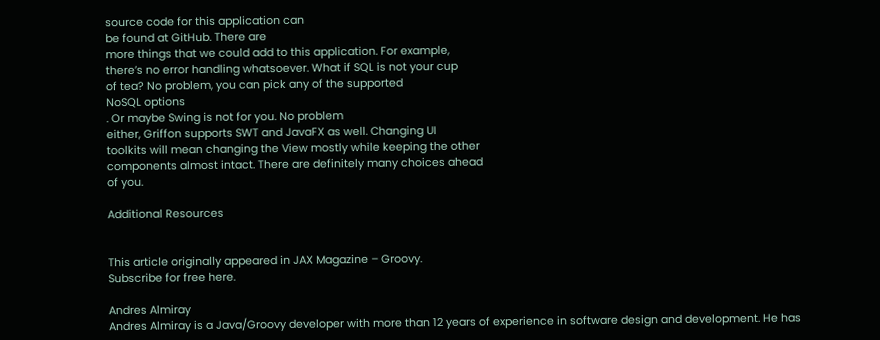source code for this application can
be found at GitHub. There are
more things that we could add to this application. For example,
there’s no error handling whatsoever. What if SQL is not your cup
of tea? No problem, you can pick any of the supported
NoSQL options
. Or maybe Swing is not for you. No problem
either, Griffon supports SWT and JavaFX as well. Changing UI
toolkits will mean changing the View mostly while keeping the other
components almost intact. There are definitely many choices ahead
of you.

Additional Resources


This article originally appeared in JAX Magazine – Groovy.
Subscribe for free here.

Andres Almiray
Andres Almiray is a Java/Groovy developer with more than 12 years of experience in software design and development. He has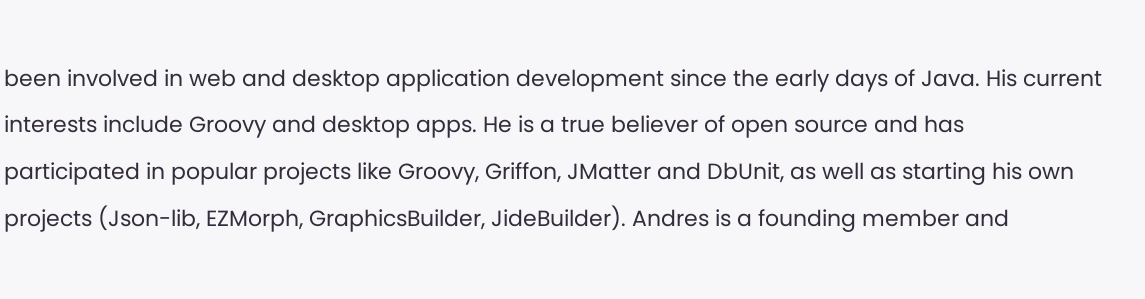been involved in web and desktop application development since the early days of Java. His current interests include Groovy and desktop apps. He is a true believer of open source and has participated in popular projects like Groovy, Griffon, JMatter and DbUnit, as well as starting his own projects (Json-lib, EZMorph, GraphicsBuilder, JideBuilder). Andres is a founding member and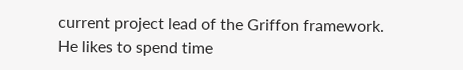current project lead of the Griffon framework. He likes to spend time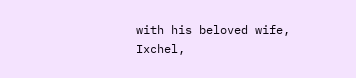with his beloved wife, Ixchel,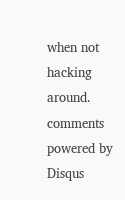when not hacking around.
comments powered by Disqus